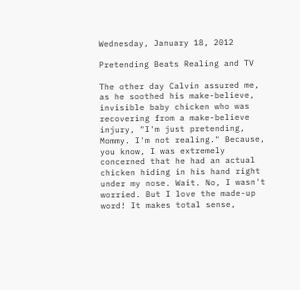Wednesday, January 18, 2012

Pretending Beats Realing and TV

The other day Calvin assured me, as he soothed his make-believe, invisible baby chicken who was recovering from a make-believe injury, "I'm just pretending, Mommy. I'm not realing." Because, you know, I was extremely concerned that he had an actual chicken hiding in his hand right under my nose. Wait. No, I wasn't worried. But I love the made-up word! It makes total sense,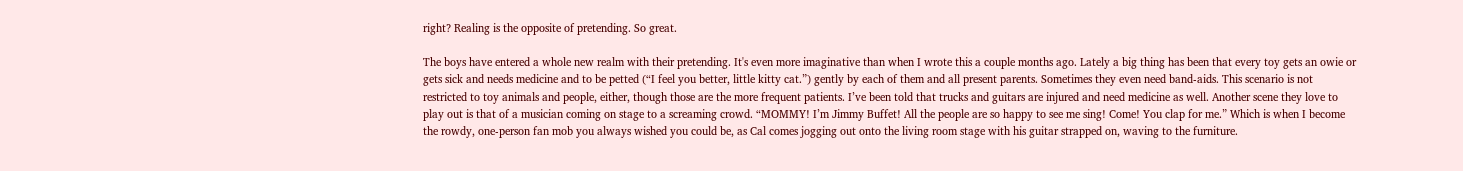right? Realing is the opposite of pretending. So great.

The boys have entered a whole new realm with their pretending. It's even more imaginative than when I wrote this a couple months ago. Lately a big thing has been that every toy gets an owie or gets sick and needs medicine and to be petted (“I feel you better, little kitty cat.”) gently by each of them and all present parents. Sometimes they even need band-aids. This scenario is not restricted to toy animals and people, either, though those are the more frequent patients. I’ve been told that trucks and guitars are injured and need medicine as well. Another scene they love to play out is that of a musician coming on stage to a screaming crowd. “MOMMY! I’m Jimmy Buffet! All the people are so happy to see me sing! Come! You clap for me.” Which is when I become the rowdy, one-person fan mob you always wished you could be, as Cal comes jogging out onto the living room stage with his guitar strapped on, waving to the furniture.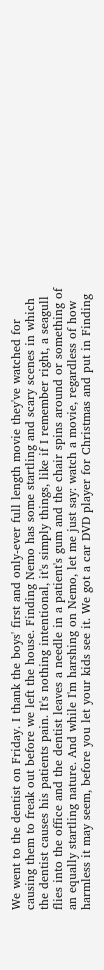We went to the dentist on Friday. I thank the boys' first and only-ever full length movie they've watched for causing them to freak out before we left the house. Finding Nemo has some startling and scary scenes in which the dentist causes his patients pain. It's nothing intentional, it's simply things, like if I remember right, a seagull flies into the office and the dentist leaves a needle in a patient's gum and the chair spins around or something of an equally startling nature. And while I'm harshing on Nemo, let me just say: watch a movie, regardless of how harmless it may seem, before you let your kids see it. We got a car DVD player for Christmas and put in Finding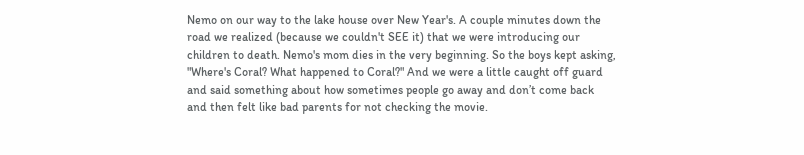Nemo on our way to the lake house over New Year's. A couple minutes down the road we realized (because we couldn't SEE it) that we were introducing our children to death. Nemo's mom dies in the very beginning. So the boys kept asking, "Where's Coral? What happened to Coral?" And we were a little caught off guard and said something about how sometimes people go away and don’t come back and then felt like bad parents for not checking the movie.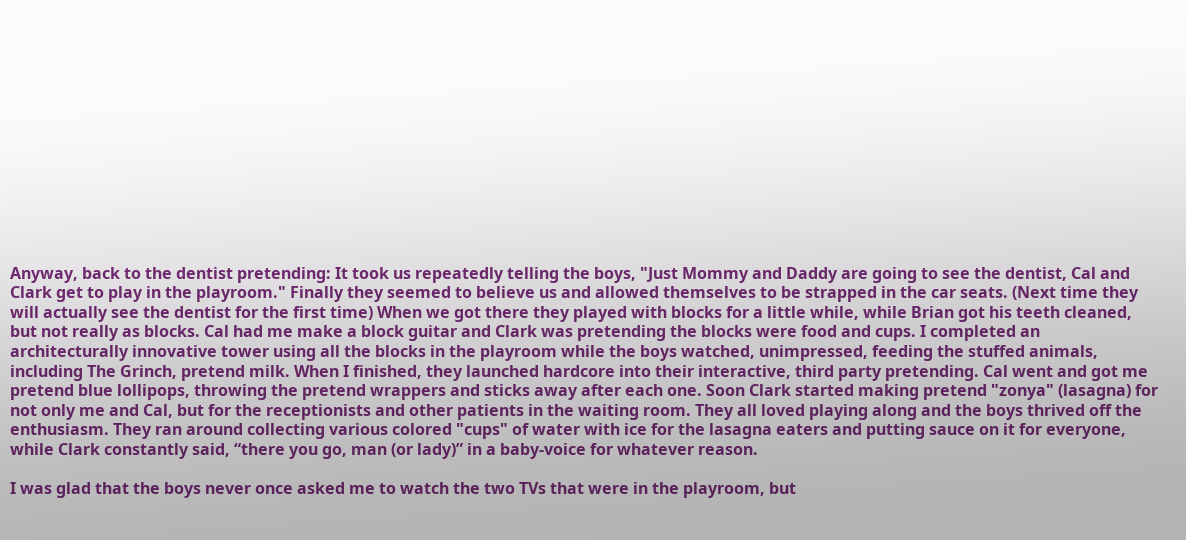Anyway, back to the dentist pretending: It took us repeatedly telling the boys, "Just Mommy and Daddy are going to see the dentist, Cal and Clark get to play in the playroom." Finally they seemed to believe us and allowed themselves to be strapped in the car seats. (Next time they will actually see the dentist for the first time) When we got there they played with blocks for a little while, while Brian got his teeth cleaned, but not really as blocks. Cal had me make a block guitar and Clark was pretending the blocks were food and cups. I completed an architecturally innovative tower using all the blocks in the playroom while the boys watched, unimpressed, feeding the stuffed animals, including The Grinch, pretend milk. When I finished, they launched hardcore into their interactive, third party pretending. Cal went and got me pretend blue lollipops, throwing the pretend wrappers and sticks away after each one. Soon Clark started making pretend "zonya" (lasagna) for not only me and Cal, but for the receptionists and other patients in the waiting room. They all loved playing along and the boys thrived off the enthusiasm. They ran around collecting various colored "cups" of water with ice for the lasagna eaters and putting sauce on it for everyone, while Clark constantly said, “there you go, man (or lady)” in a baby-voice for whatever reason.

I was glad that the boys never once asked me to watch the two TVs that were in the playroom, but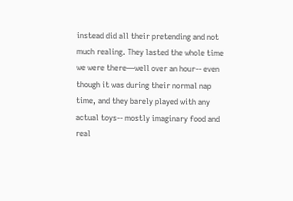instead did all their pretending and not much realing. They lasted the whole time we were there—well over an hour-- even though it was during their normal nap time, and they barely played with any actual toys-- mostly imaginary food and real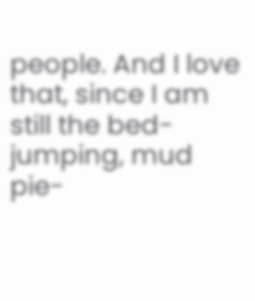people. And I love that, since I am still the bed-jumping, mud pie-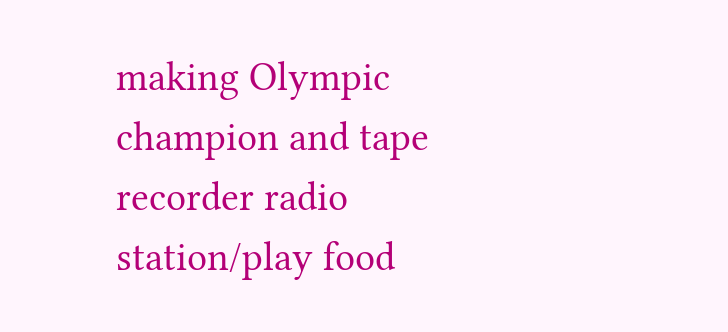making Olympic champion and tape recorder radio station/play food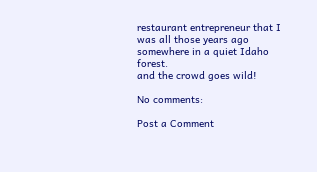restaurant entrepreneur that I was all those years ago somewhere in a quiet Idaho forest.
and the crowd goes wild!

No comments:

Post a Comment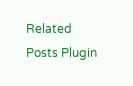Related Posts Plugin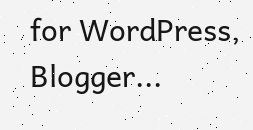for WordPress, Blogger...